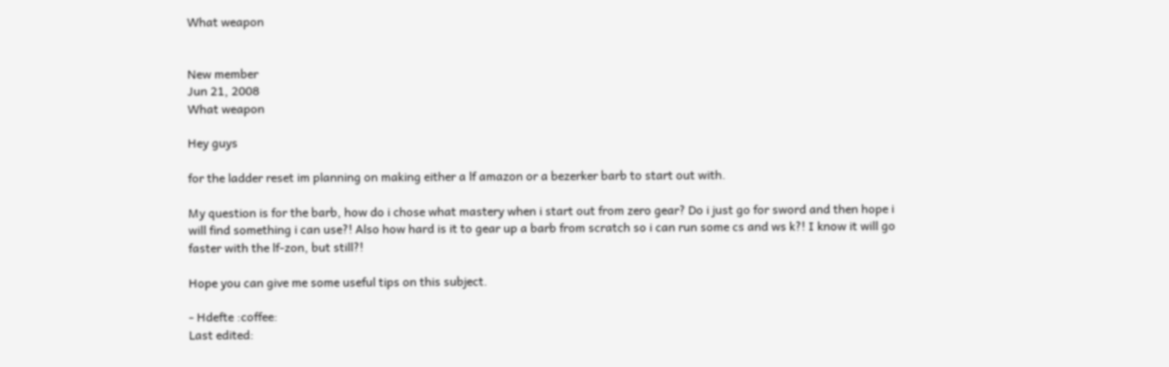What weapon


New member
Jun 21, 2008
What weapon

Hey guys

for the ladder reset im planning on making either a lf amazon or a bezerker barb to start out with.

My question is for the barb, how do i chose what mastery when i start out from zero gear? Do i just go for sword and then hope i will find something i can use?! Also how hard is it to gear up a barb from scratch so i can run some cs and ws k?! I know it will go faster with the lf-zon, but still?!

Hope you can give me some useful tips on this subject.

- Hdefte :coffee:
Last edited: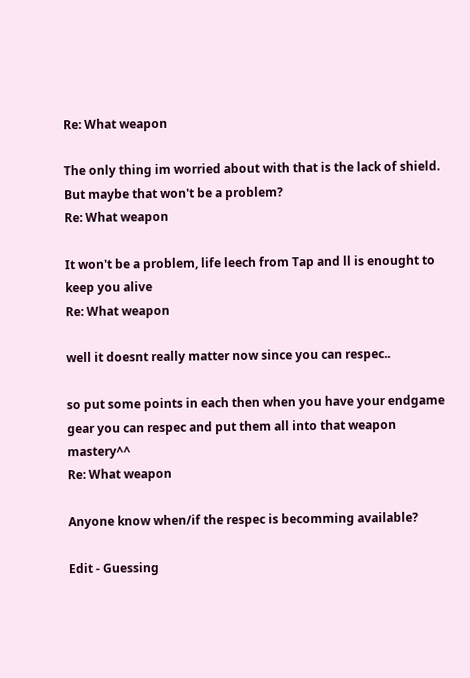Re: What weapon

The only thing im worried about with that is the lack of shield. But maybe that won't be a problem?
Re: What weapon

It won't be a problem, life leech from Tap and ll is enought to keep you alive
Re: What weapon

well it doesnt really matter now since you can respec..

so put some points in each then when you have your endgame gear you can respec and put them all into that weapon mastery^^
Re: What weapon

Anyone know when/if the respec is becomming available?

Edit - Guessing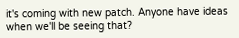it's coming with new patch. Anyone have ideas when we'll be seeing that?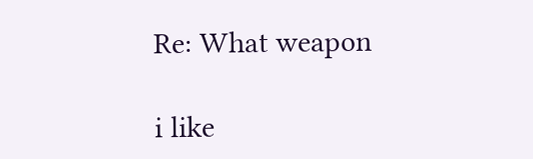Re: What weapon

i like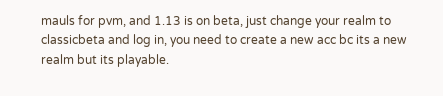mauls for pvm, and 1.13 is on beta, just change your realm to classicbeta and log in, you need to create a new acc bc its a new realm but its playable.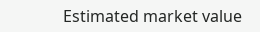Estimated market value